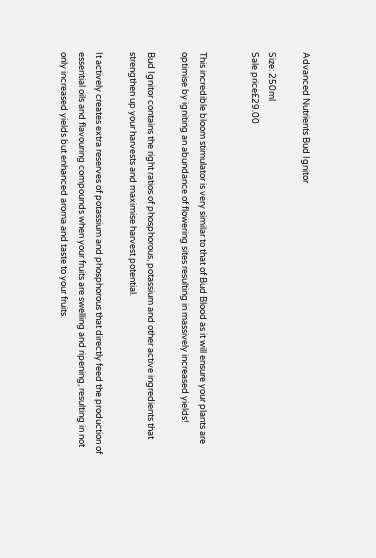Advanced Nutrients Bud Ignitor

Size: 250ml
Sale price£29.00


This incredible bloom stimulator is very similar to that of Bud Blood as it will ensure your plants are optimise by igniting an abundance of flowering sites resulting in massively increased yields!

Bud Ignitor contains the right ratios of phosphorous, potassium and other active ingredients that strengthen up your harvests and maximise harvest potential.

It actively creates extra reserves of potassium and phosphorous that directly feed the production of essential oils and flavouring compounds when your fruits are swelling and ripening, resulting in not only increased yields but enhanced aroma and taste to your fruits.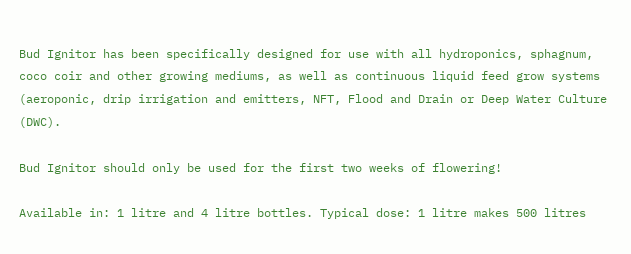Bud Ignitor has been specifically designed for use with all hydroponics, sphagnum, coco coir and other growing mediums, as well as continuous liquid feed grow systems (aeroponic, drip irrigation and emitters, NFT, Flood and Drain or Deep Water Culture (DWC).

Bud Ignitor should only be used for the first two weeks of flowering!

Available in: 1 litre and 4 litre bottles. Typical dose: 1 litre makes 500 litres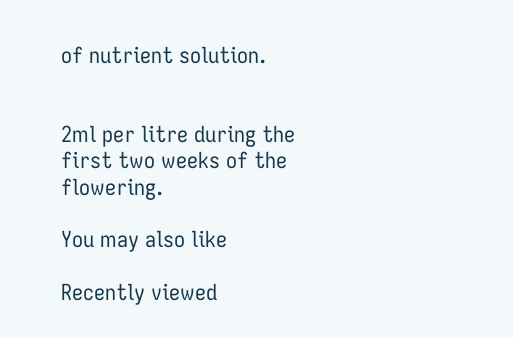of nutrient solution.


2ml per litre during the first two weeks of the flowering.

You may also like

Recently viewed